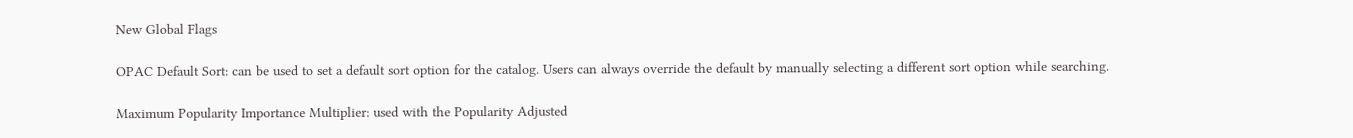New Global Flags

OPAC Default Sort: can be used to set a default sort option for the catalog. Users can always override the default by manually selecting a different sort option while searching.

Maximum Popularity Importance Multiplier: used with the Popularity Adjusted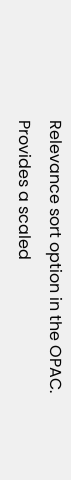Relevance sort option in the OPAC. Provides a scaled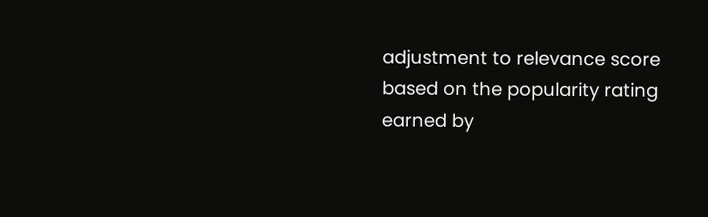adjustment to relevance score based on the popularity rating earned by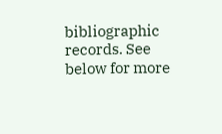bibliographic records. See below for more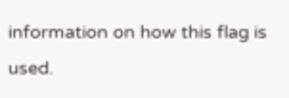information on how this flag is used.